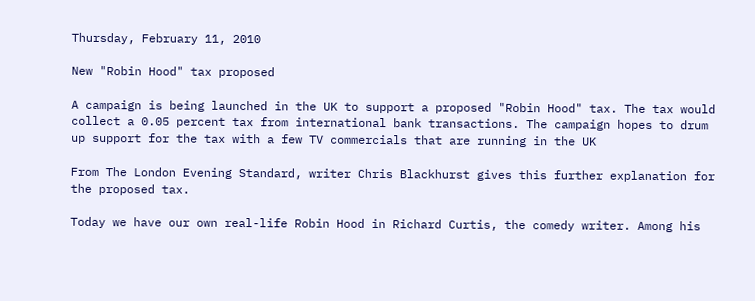Thursday, February 11, 2010

New "Robin Hood" tax proposed

A campaign is being launched in the UK to support a proposed "Robin Hood" tax. The tax would collect a 0.05 percent tax from international bank transactions. The campaign hopes to drum up support for the tax with a few TV commercials that are running in the UK

From The London Evening Standard, writer Chris Blackhurst gives this further explanation for the proposed tax.

Today we have our own real-life Robin Hood in Richard Curtis, the comedy writer. Among his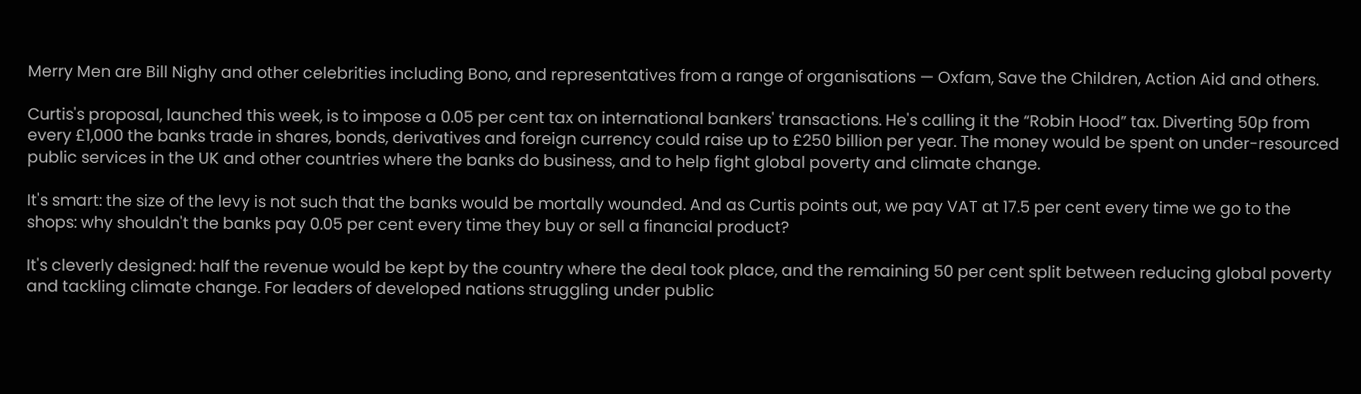Merry Men are Bill Nighy and other celebrities including Bono, and representatives from a range of organisations — Oxfam, Save the Children, Action Aid and others.

Curtis's proposal, launched this week, is to impose a 0.05 per cent tax on international bankers' transactions. He's calling it the “Robin Hood” tax. Diverting 50p from every £1,000 the banks trade in shares, bonds, derivatives and foreign currency could raise up to £250 billion per year. The money would be spent on under-resourced public services in the UK and other countries where the banks do business, and to help fight global poverty and climate change.

It's smart: the size of the levy is not such that the banks would be mortally wounded. And as Curtis points out, we pay VAT at 17.5 per cent every time we go to the shops: why shouldn't the banks pay 0.05 per cent every time they buy or sell a financial product?

It's cleverly designed: half the revenue would be kept by the country where the deal took place, and the remaining 50 per cent split between reducing global poverty and tackling climate change. For leaders of developed nations struggling under public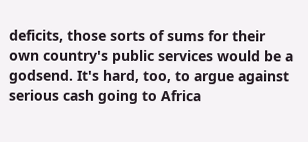deficits, those sorts of sums for their own country's public services would be a godsend. It's hard, too, to argue against serious cash going to Africa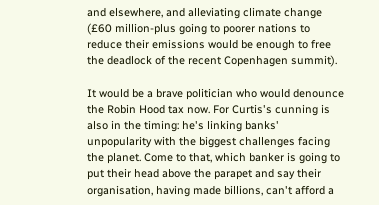and elsewhere, and alleviating climate change (£60 million-plus going to poorer nations to reduce their emissions would be enough to free the deadlock of the recent Copenhagen summit).

It would be a brave politician who would denounce the Robin Hood tax now. For Curtis's cunning is also in the timing: he's linking banks' unpopularity with the biggest challenges facing the planet. Come to that, which banker is going to put their head above the parapet and say their organisation, having made billions, can't afford a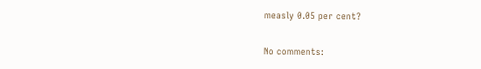measly 0.05 per cent?

No comments: